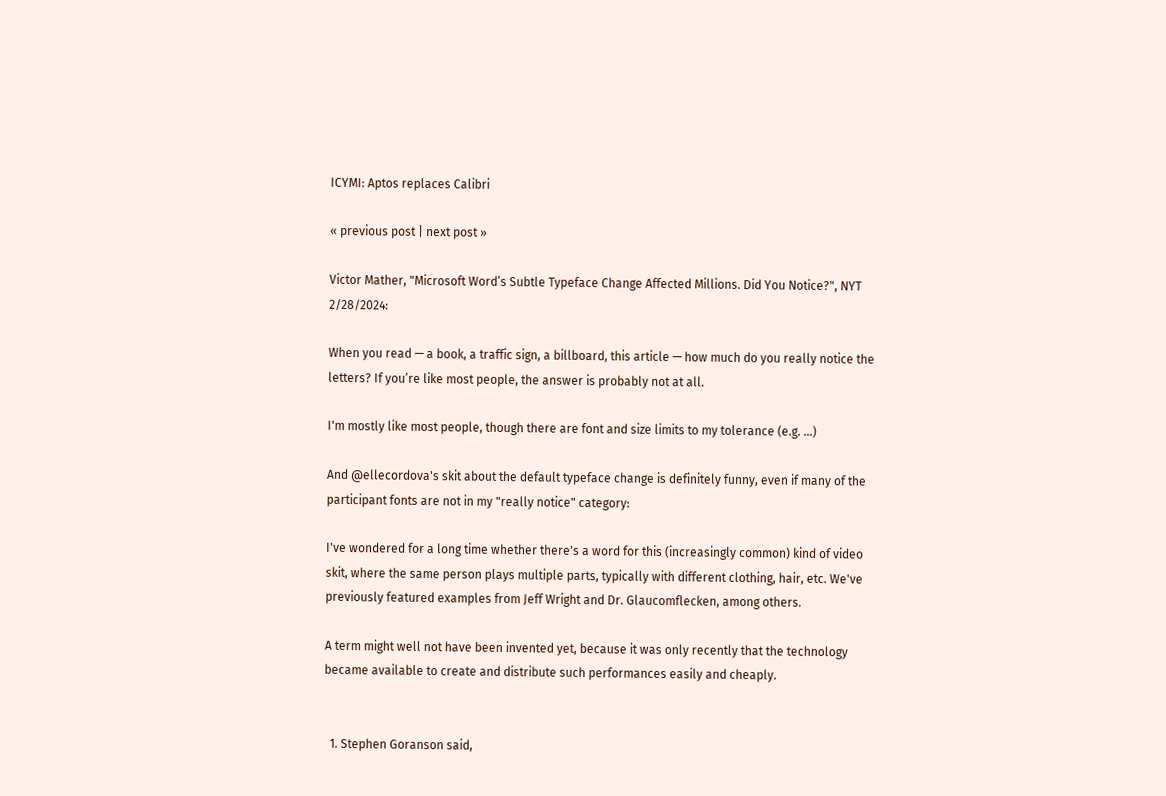ICYMI: Aptos replaces Calibri

« previous post | next post »

Victor Mather, "Microsoft Word’s Subtle Typeface Change Affected Millions. Did You Notice?", NYT 2/28/2024:

When you read — a book, a traffic sign, a billboard, this article — how much do you really notice the letters? If you’re like most people, the answer is probably not at all.

I'm mostly like most people, though there are font and size limits to my tolerance (e.g. …)

And @ellecordova's skit about the default typeface change is definitely funny, even if many of the participant fonts are not in my "really notice" category:

I've wondered for a long time whether there's a word for this (increasingly common) kind of video skit, where the same person plays multiple parts, typically with different clothing, hair, etc. We've previously featured examples from Jeff Wright and Dr. Glaucomflecken, among others.

A term might well not have been invented yet, because it was only recently that the technology became available to create and distribute such performances easily and cheaply.


  1. Stephen Goranson said,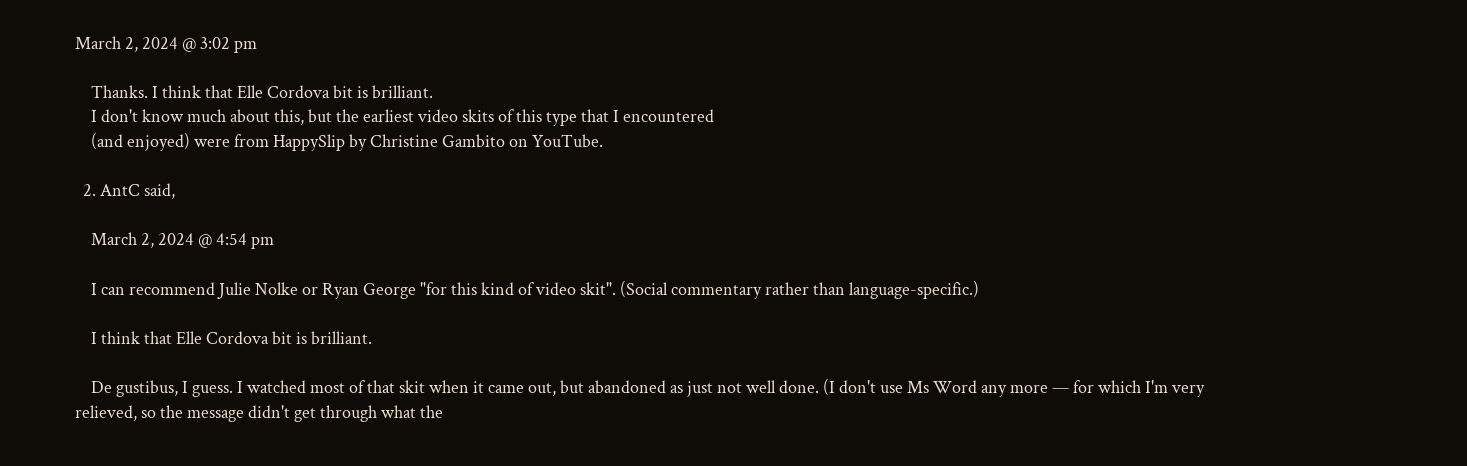March 2, 2024 @ 3:02 pm

    Thanks. I think that Elle Cordova bit is brilliant.
    I don't know much about this, but the earliest video skits of this type that I encountered
    (and enjoyed) were from HappySlip by Christine Gambito on YouTube.

  2. AntC said,

    March 2, 2024 @ 4:54 pm

    I can recommend Julie Nolke or Ryan George "for this kind of video skit". (Social commentary rather than language-specific.)

    I think that Elle Cordova bit is brilliant.

    De gustibus, I guess. I watched most of that skit when it came out, but abandoned as just not well done. (I don't use Ms Word any more — for which I'm very relieved, so the message didn't get through what the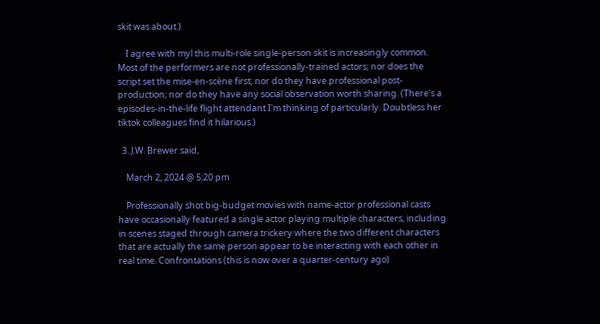skit was about.)

    I agree with myl this multi-role single-person skit is increasingly common. Most of the performers are not professionally-trained actors; nor does the script set the mise-en-scène first; nor do they have professional post-production; nor do they have any social observation worth sharing. (There's a episodes-in-the-life flight attendant I'm thinking of particularly. Doubtless her tiktok colleagues find it hilarious.)

  3. J.W. Brewer said,

    March 2, 2024 @ 5:20 pm

    Professionally shot big-budget movies with name-actor professional casts have occasionally featured a single actor playing multiple characters, including in scenes staged through camera trickery where the two different characters that are actually the same person appear to be interacting with each other in real time. Confrontations (this is now over a quarter-century ago)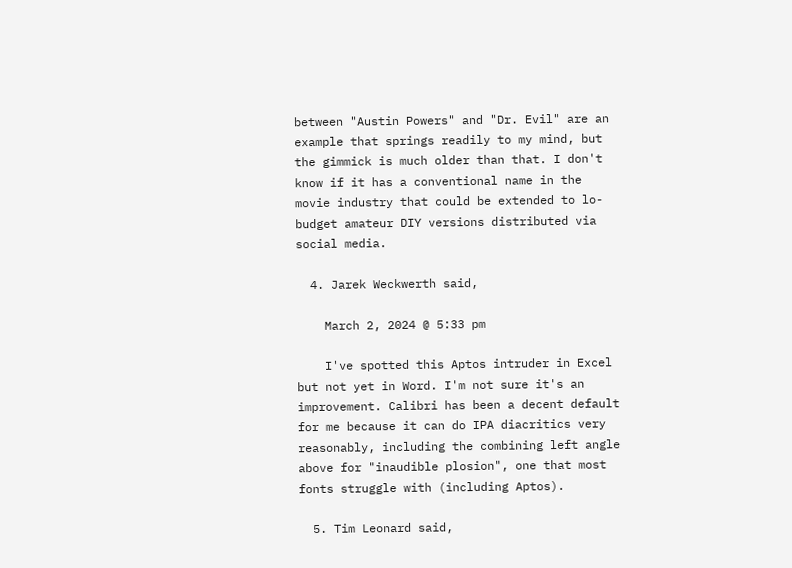between "Austin Powers" and "Dr. Evil" are an example that springs readily to my mind, but the gimmick is much older than that. I don't know if it has a conventional name in the movie industry that could be extended to lo-budget amateur DIY versions distributed via social media.

  4. Jarek Weckwerth said,

    March 2, 2024 @ 5:33 pm

    I've spotted this Aptos intruder in Excel but not yet in Word. I'm not sure it's an improvement. Calibri has been a decent default for me because it can do IPA diacritics very reasonably, including the combining left angle above for "inaudible plosion", one that most fonts struggle with (including Aptos).

  5. Tim Leonard said,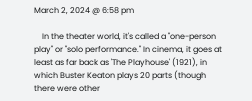March 2, 2024 @ 6:58 pm

    In the theater world, it's called a "one-person play" or "solo performance." In cinema, it goes at least as far back as 'The Playhouse' (1921), in which Buster Keaton plays 20 parts (though there were other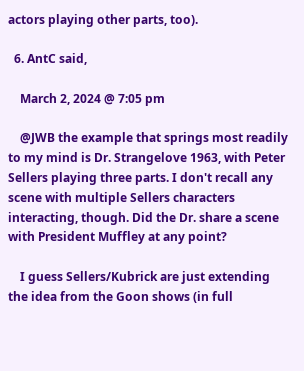actors playing other parts, too).

  6. AntC said,

    March 2, 2024 @ 7:05 pm

    @JWB the example that springs most readily to my mind is Dr. Strangelove 1963, with Peter Sellers playing three parts. I don't recall any scene with multiple Sellers characters interacting, though. Did the Dr. share a scene with President Muffley at any point?

    I guess Sellers/Kubrick are just extending the idea from the Goon shows (in full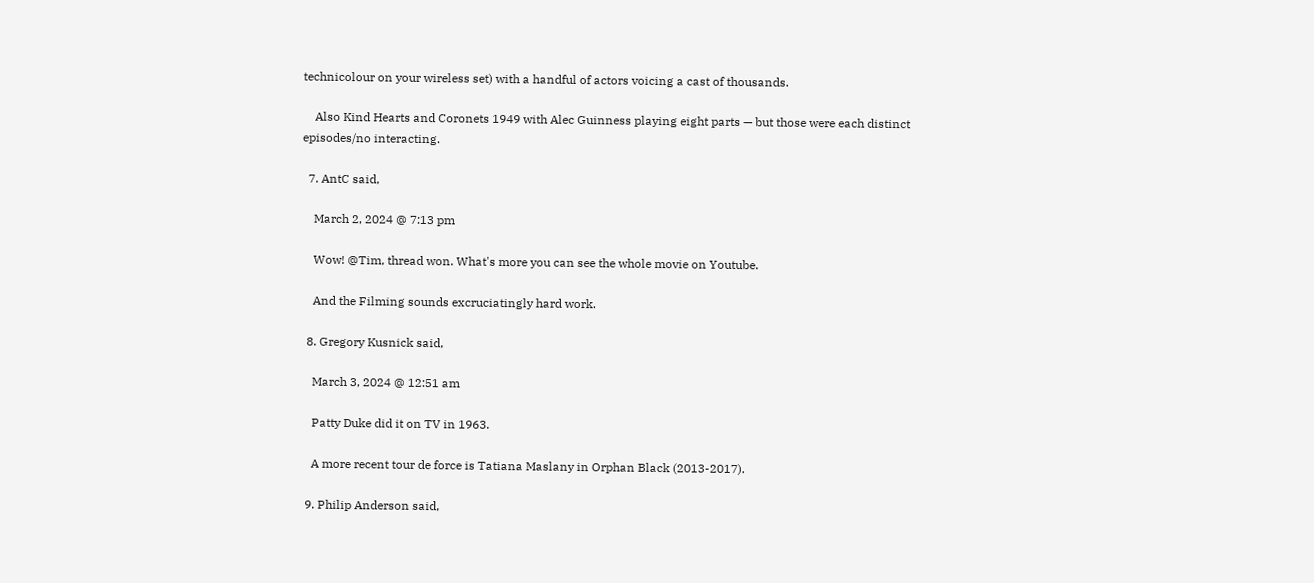technicolour on your wireless set) with a handful of actors voicing a cast of thousands.

    Also Kind Hearts and Coronets 1949 with Alec Guinness playing eight parts — but those were each distinct episodes/no interacting.

  7. AntC said,

    March 2, 2024 @ 7:13 pm

    Wow! @Tim, thread won. What's more you can see the whole movie on Youtube.

    And the Filming sounds excruciatingly hard work.

  8. Gregory Kusnick said,

    March 3, 2024 @ 12:51 am

    Patty Duke did it on TV in 1963.

    A more recent tour de force is Tatiana Maslany in Orphan Black (2013-2017).

  9. Philip Anderson said,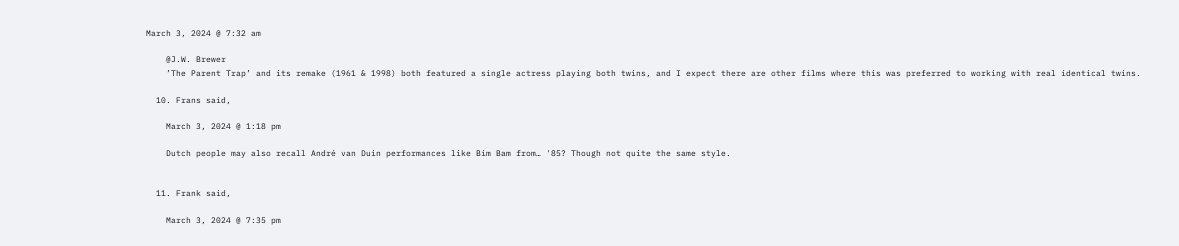March 3, 2024 @ 7:32 am

    @J.W. Brewer
    ’The Parent Trap’ and its remake (1961 & 1998) both featured a single actress playing both twins, and I expect there are other films where this was preferred to working with real identical twins.

  10. Frans said,

    March 3, 2024 @ 1:18 pm

    Dutch people may also recall André van Duin performances like Bim Bam from… '85? Though not quite the same style.


  11. Frank said,

    March 3, 2024 @ 7:35 pm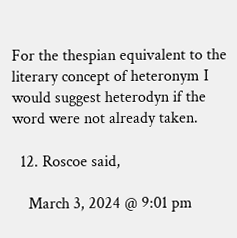For the thespian equivalent to the literary concept of heteronym I would suggest heterodyn if the word were not already taken.

  12. Roscoe said,

    March 3, 2024 @ 9:01 pm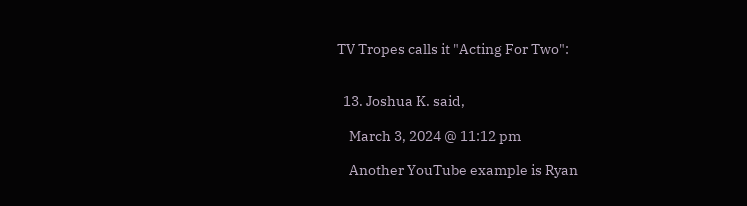TV Tropes calls it "Acting For Two":


  13. Joshua K. said,

    March 3, 2024 @ 11:12 pm

    Another YouTube example is Ryan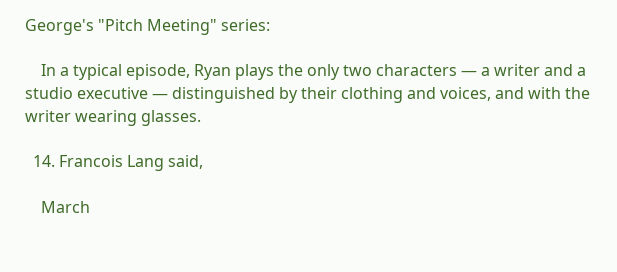George's "Pitch Meeting" series:

    In a typical episode, Ryan plays the only two characters — a writer and a studio executive — distinguished by their clothing and voices, and with the writer wearing glasses.

  14. Francois Lang said,

    March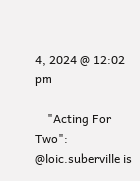4, 2024 @ 12:02 pm

    "Acting For Two": @loic.suberville is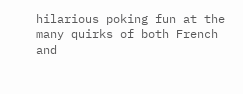hilarious poking fun at the many quirks of both French and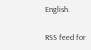English.

RSS feed for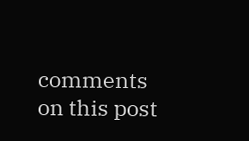comments on this post